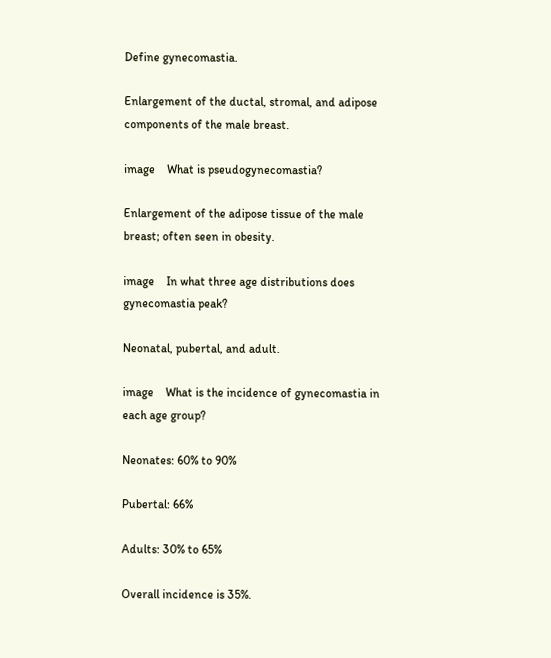Define gynecomastia.

Enlargement of the ductal, stromal, and adipose components of the male breast.

image    What is pseudogynecomastia?

Enlargement of the adipose tissue of the male breast; often seen in obesity.

image    In what three age distributions does gynecomastia peak?

Neonatal, pubertal, and adult.

image    What is the incidence of gynecomastia in each age group?

Neonates: 60% to 90%

Pubertal: 66%

Adults: 30% to 65%

Overall incidence is 35%.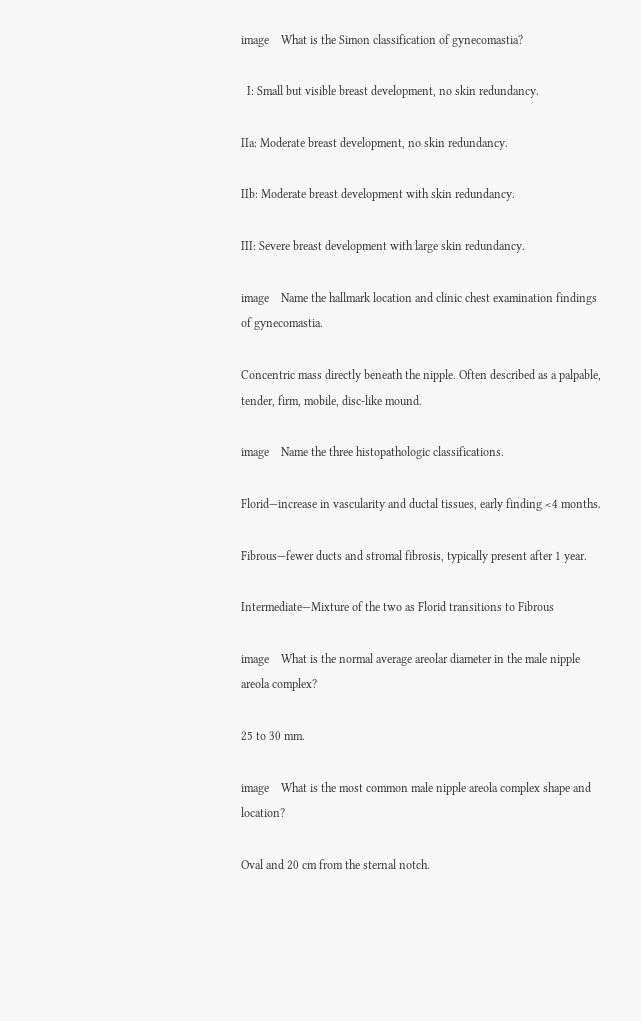image    What is the Simon classification of gynecomastia?

  I: Small but visible breast development, no skin redundancy.

IIa: Moderate breast development, no skin redundancy.

IIb: Moderate breast development with skin redundancy.

III: Severe breast development with large skin redundancy.

image    Name the hallmark location and clinic chest examination findings of gynecomastia.

Concentric mass directly beneath the nipple. Often described as a palpable, tender, firm, mobile, disc-like mound.

image    Name the three histopathologic classifications.

Florid—increase in vascularity and ductal tissues, early finding <4 months.

Fibrous—fewer ducts and stromal fibrosis, typically present after 1 year.

Intermediate—Mixture of the two as Florid transitions to Fibrous

image    What is the normal average areolar diameter in the male nipple areola complex?

25 to 30 mm.

image    What is the most common male nipple areola complex shape and location?

Oval and 20 cm from the sternal notch.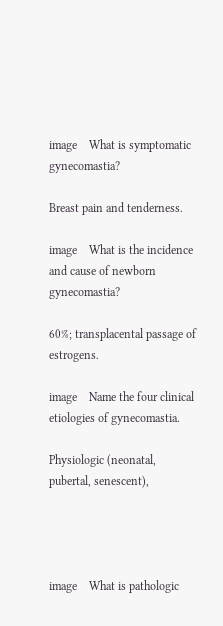image    What is symptomatic gynecomastia?

Breast pain and tenderness.

image    What is the incidence and cause of newborn gynecomastia?

60%; transplacental passage of estrogens.

image    Name the four clinical etiologies of gynecomastia.

Physiologic (neonatal, pubertal, senescent),




image    What is pathologic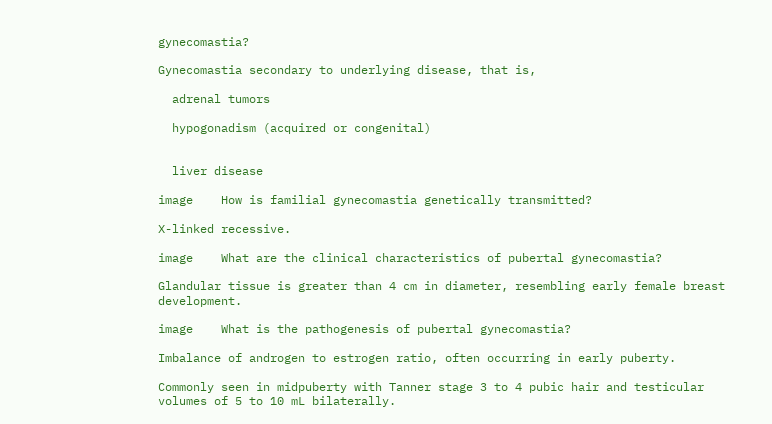gynecomastia?

Gynecomastia secondary to underlying disease, that is,

  adrenal tumors

  hypogonadism (acquired or congenital)


  liver disease

image    How is familial gynecomastia genetically transmitted?

X-linked recessive.

image    What are the clinical characteristics of pubertal gynecomastia?

Glandular tissue is greater than 4 cm in diameter, resembling early female breast development.

image    What is the pathogenesis of pubertal gynecomastia?

Imbalance of androgen to estrogen ratio, often occurring in early puberty.

Commonly seen in midpuberty with Tanner stage 3 to 4 pubic hair and testicular volumes of 5 to 10 mL bilaterally.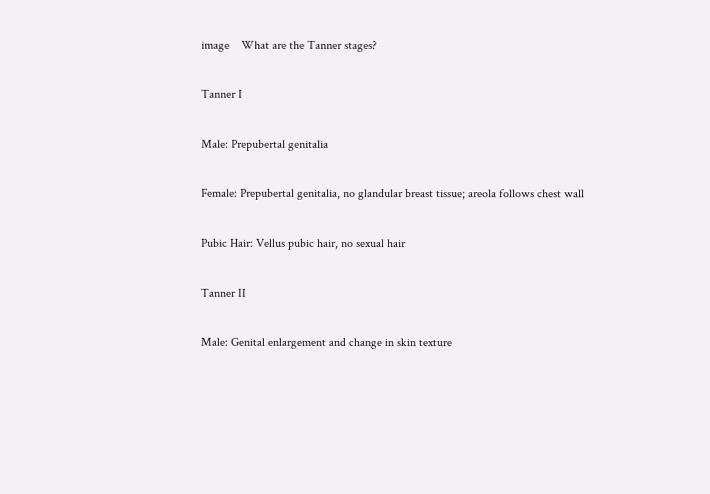image    What are the Tanner stages?

Tanner I

Male: Prepubertal genitalia

Female: Prepubertal genitalia, no glandular breast tissue; areola follows chest wall

Pubic Hair: Vellus pubic hair, no sexual hair

Tanner II

Male: Genital enlargement and change in skin texture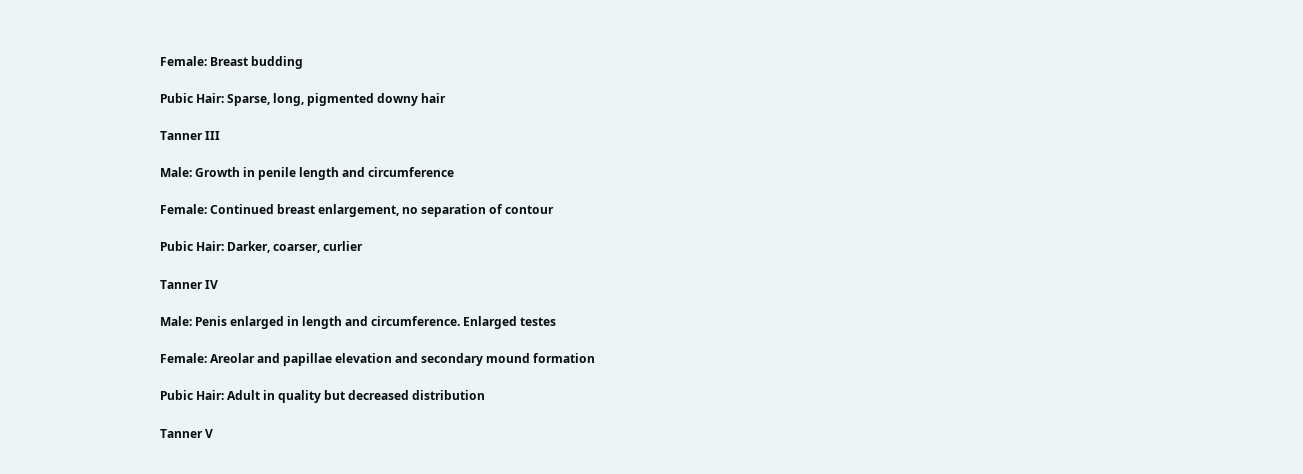Female: Breast budding

Pubic Hair: Sparse, long, pigmented downy hair

Tanner III

Male: Growth in penile length and circumference

Female: Continued breast enlargement, no separation of contour

Pubic Hair: Darker, coarser, curlier

Tanner IV

Male: Penis enlarged in length and circumference. Enlarged testes

Female: Areolar and papillae elevation and secondary mound formation

Pubic Hair: Adult in quality but decreased distribution

Tanner V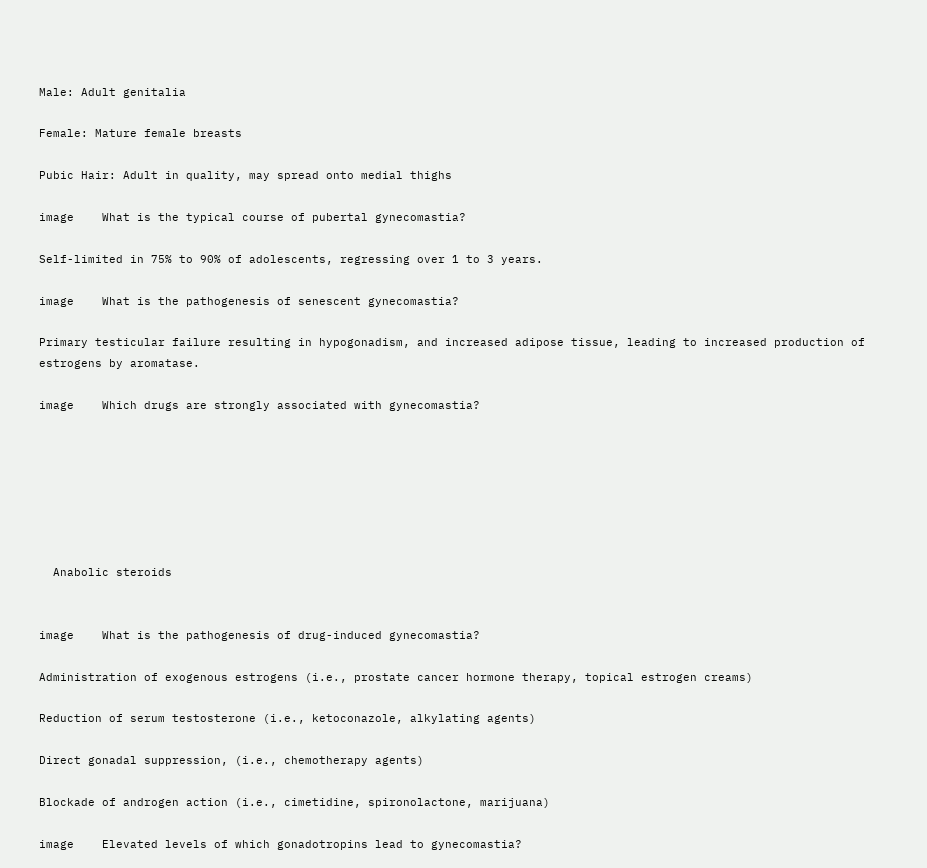Male: Adult genitalia

Female: Mature female breasts

Pubic Hair: Adult in quality, may spread onto medial thighs

image    What is the typical course of pubertal gynecomastia?

Self-limited in 75% to 90% of adolescents, regressing over 1 to 3 years.

image    What is the pathogenesis of senescent gynecomastia?

Primary testicular failure resulting in hypogonadism, and increased adipose tissue, leading to increased production of estrogens by aromatase.

image    Which drugs are strongly associated with gynecomastia?







  Anabolic steroids


image    What is the pathogenesis of drug-induced gynecomastia?

Administration of exogenous estrogens (i.e., prostate cancer hormone therapy, topical estrogen creams)

Reduction of serum testosterone (i.e., ketoconazole, alkylating agents)

Direct gonadal suppression, (i.e., chemotherapy agents)

Blockade of androgen action (i.e., cimetidine, spironolactone, marijuana)

image    Elevated levels of which gonadotropins lead to gynecomastia?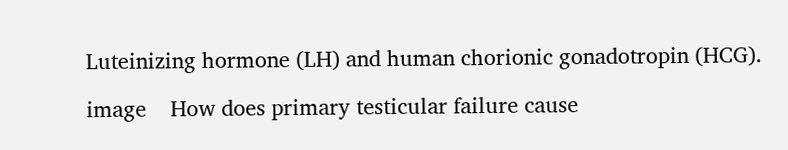Luteinizing hormone (LH) and human chorionic gonadotropin (HCG).

image    How does primary testicular failure cause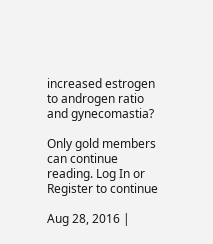increased estrogen to androgen ratio and gynecomastia?

Only gold members can continue reading. Log In or Register to continue

Aug 28, 2016 |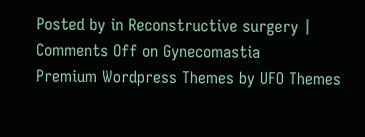Posted by in Reconstructive surgery | Comments Off on Gynecomastia
Premium Wordpress Themes by UFO Themes